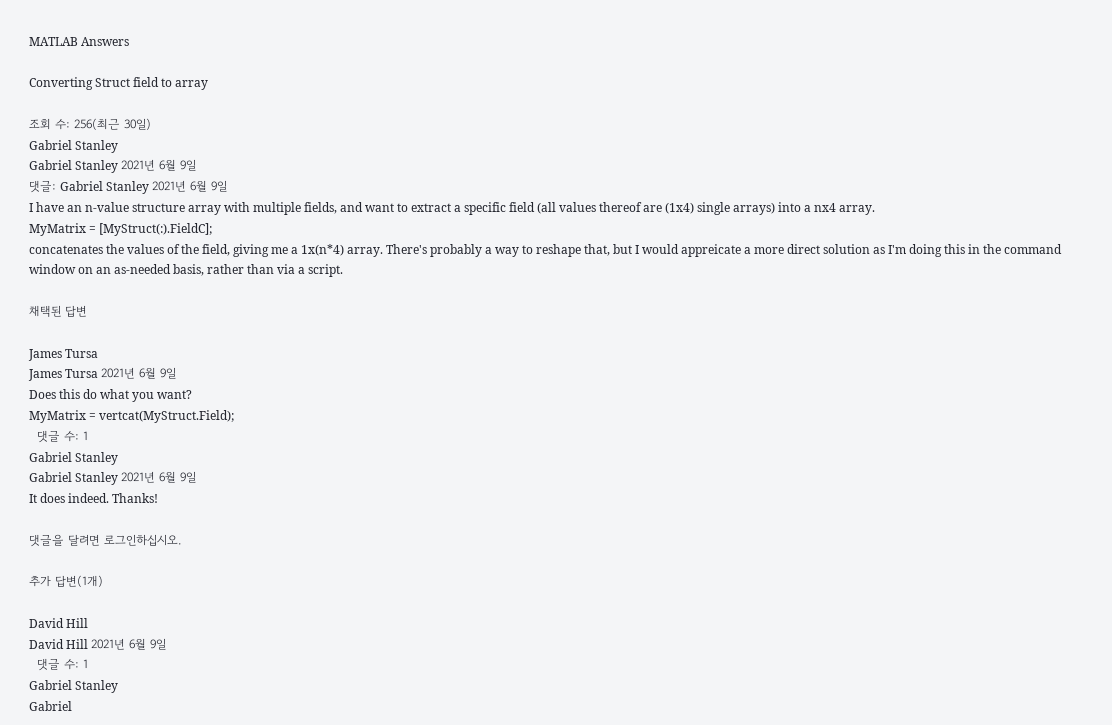MATLAB Answers

Converting Struct field to array

조회 수: 256(최근 30일)
Gabriel Stanley
Gabriel Stanley 2021년 6월 9일
댓글: Gabriel Stanley 2021년 6월 9일
I have an n-value structure array with multiple fields, and want to extract a specific field (all values thereof are (1x4) single arrays) into a nx4 array.
MyMatrix = [MyStruct(:).FieldC];
concatenates the values of the field, giving me a 1x(n*4) array. There's probably a way to reshape that, but I would appreicate a more direct solution as I'm doing this in the command window on an as-needed basis, rather than via a script.

채택된 답변

James Tursa
James Tursa 2021년 6월 9일
Does this do what you want?
MyMatrix = vertcat(MyStruct.Field);
  댓글 수: 1
Gabriel Stanley
Gabriel Stanley 2021년 6월 9일
It does indeed. Thanks!

댓글을 달려면 로그인하십시오.

추가 답변(1개)

David Hill
David Hill 2021년 6월 9일
  댓글 수: 1
Gabriel Stanley
Gabriel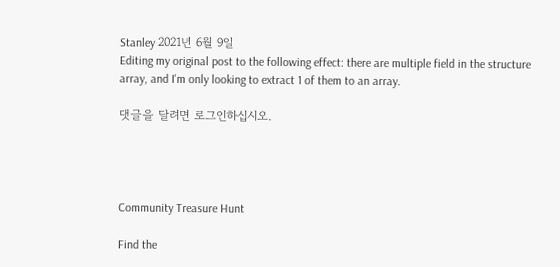Stanley 2021년 6월 9일
Editing my original post to the following effect: there are multiple field in the structure array, and I'm only looking to extract 1 of them to an array.

댓글을 달려면 로그인하십시오.




Community Treasure Hunt

Find the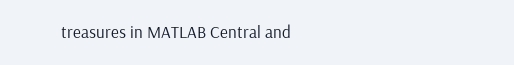treasures in MATLAB Central and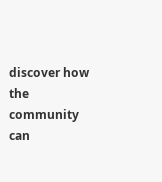discover how the community can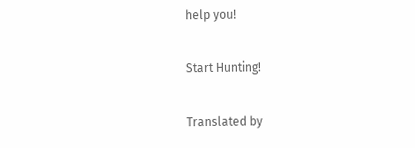help you!

Start Hunting!

Translated by